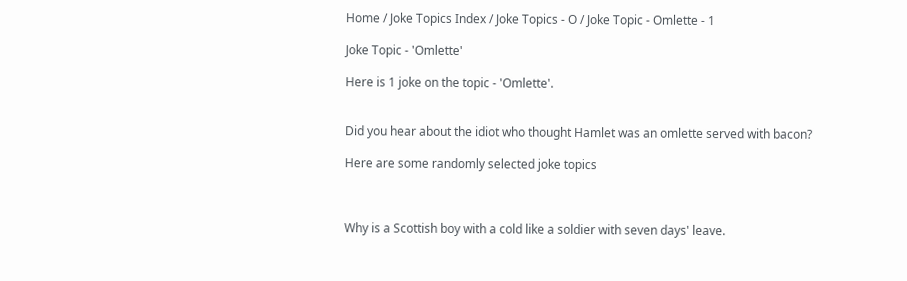Home / Joke Topics Index / Joke Topics - O / Joke Topic - Omlette - 1

Joke Topic - 'Omlette'

Here is 1 joke on the topic - 'Omlette'.


Did you hear about the idiot who thought Hamlet was an omlette served with bacon?

Here are some randomly selected joke topics



Why is a Scottish boy with a cold like a soldier with seven days' leave.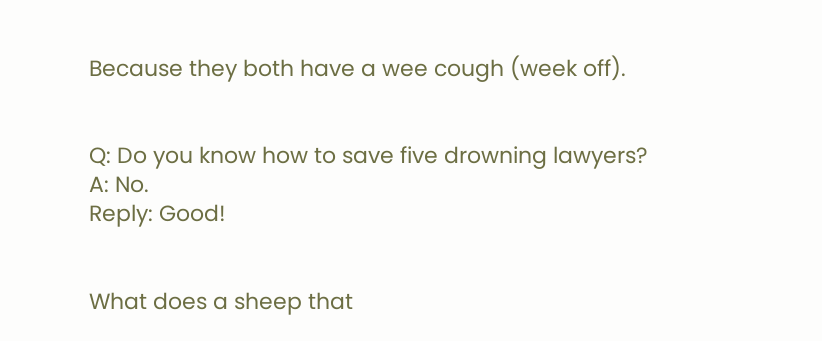Because they both have a wee cough (week off).


Q: Do you know how to save five drowning lawyers?
A: No.
Reply: Good!


What does a sheep that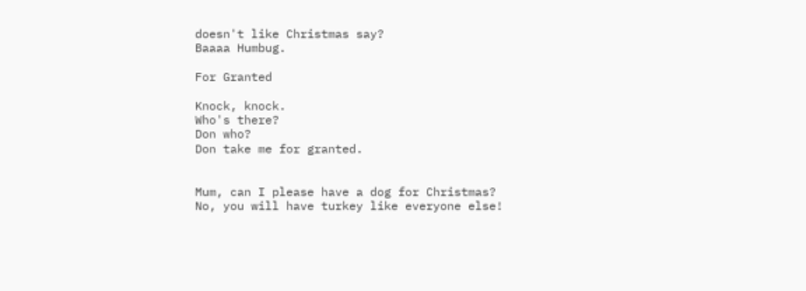doesn't like Christmas say?
Baaaa Humbug.

For Granted

Knock, knock.
Who's there?
Don who?
Don take me for granted.


Mum, can I please have a dog for Christmas?
No, you will have turkey like everyone else!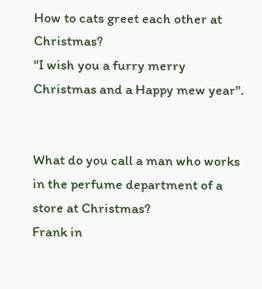How to cats greet each other at Christmas?
"I wish you a furry merry Christmas and a Happy mew year".


What do you call a man who works in the perfume department of a store at Christmas?
Frank in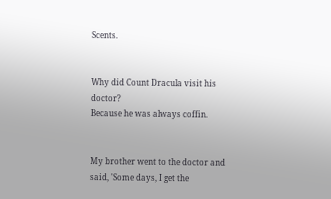Scents.


Why did Count Dracula visit his doctor?
Because he was always coffin.


My brother went to the doctor and said, 'Some days, I get the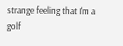strange feeling that I'm a golf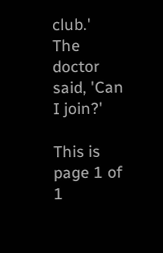club.'
The doctor said, 'Can I join?'

This is page 1 of 1